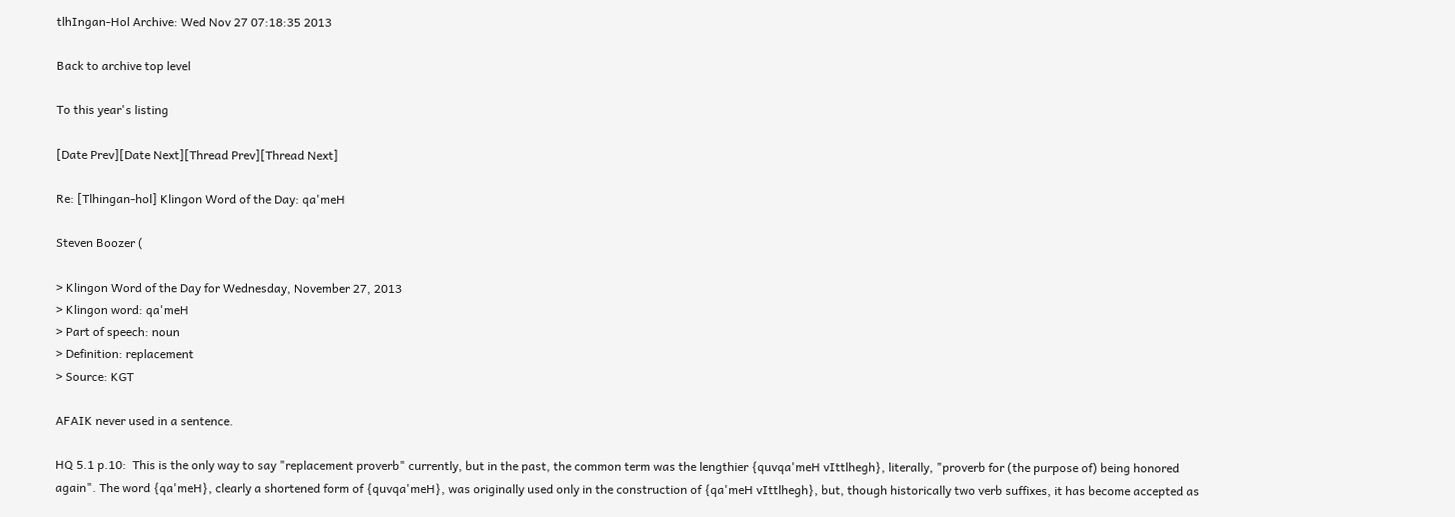tlhIngan-Hol Archive: Wed Nov 27 07:18:35 2013

Back to archive top level

To this year's listing

[Date Prev][Date Next][Thread Prev][Thread Next]

Re: [Tlhingan-hol] Klingon Word of the Day: qa'meH

Steven Boozer (

> Klingon Word of the Day for Wednesday, November 27, 2013
> Klingon word: qa'meH
> Part of speech: noun
> Definition: replacement
> Source: KGT

AFAIK never used in a sentence.

HQ 5.1 p.10:  This is the only way to say "replacement proverb" currently, but in the past, the common term was the lengthier {quvqa'meH vIttlhegh}, literally, "proverb for (the purpose of) being honored again". The word {qa'meH}, clearly a shortened form of {quvqa'meH}, was originally used only in the construction of {qa'meH vIttlhegh}, but, though historically two verb suffixes, it has become accepted as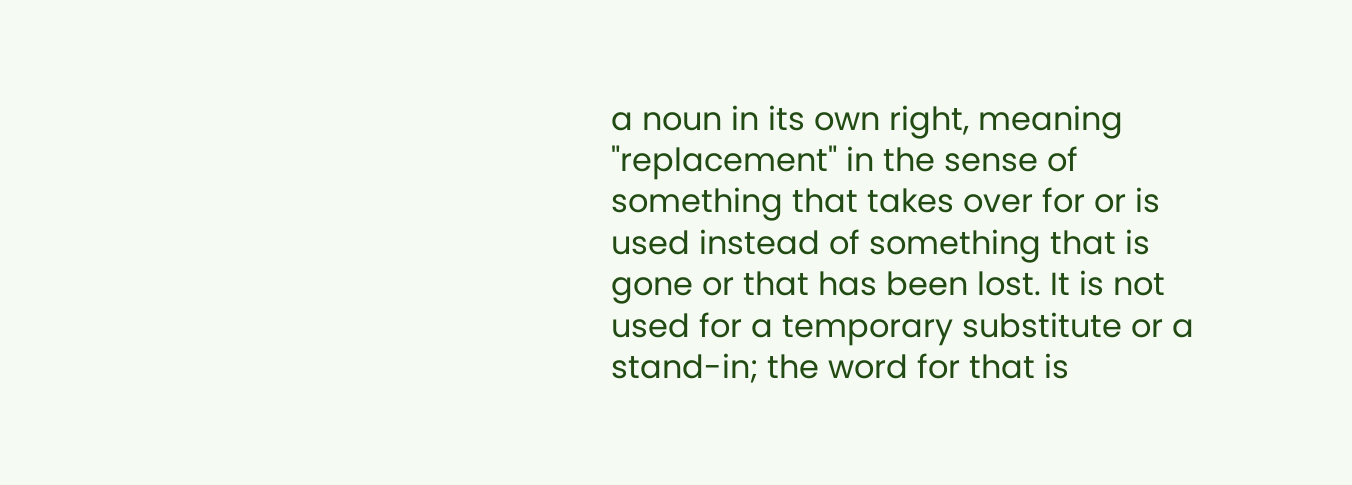a noun in its own right, meaning "replacement" in the sense of something that takes over for or is used instead of something that is gone or that has been lost. It is not used for a temporary substitute or a stand-in; the word for that is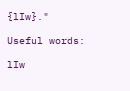{lIw}."

Useful words:

lIw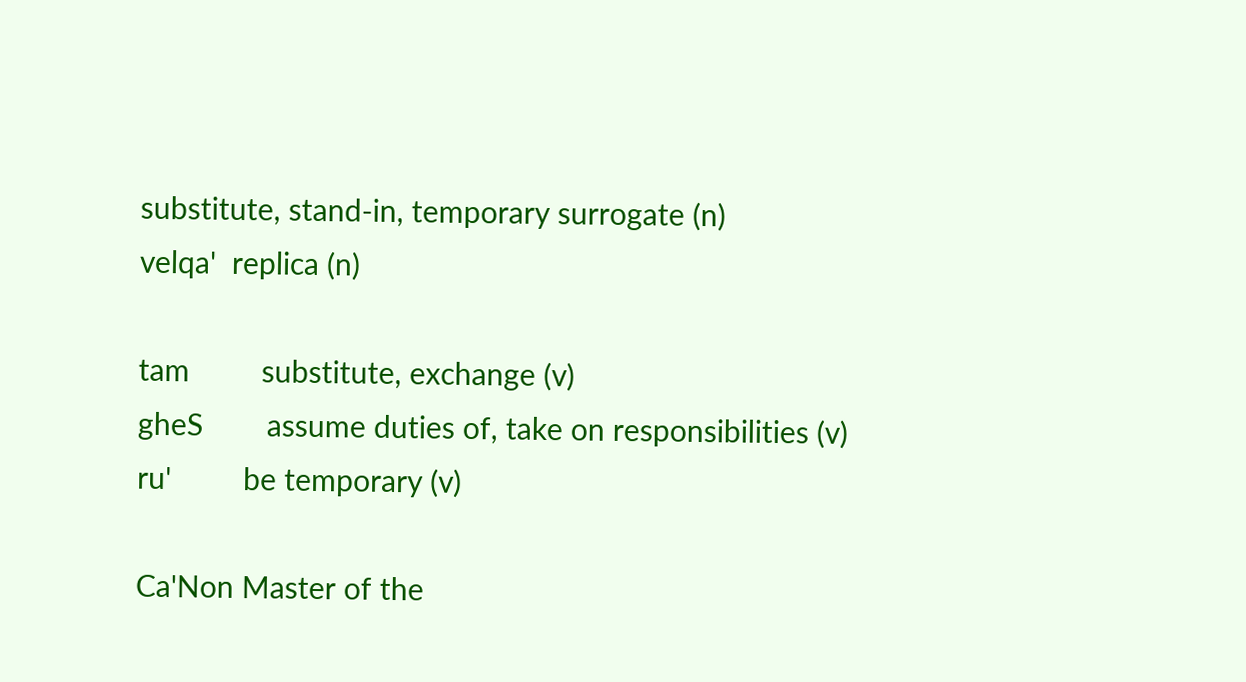substitute, stand-in, temporary surrogate (n)
velqa'  replica (n)

tam         substitute, exchange (v)
gheS        assume duties of, take on responsibilities (v)
ru'         be temporary (v)

Ca'Non Master of the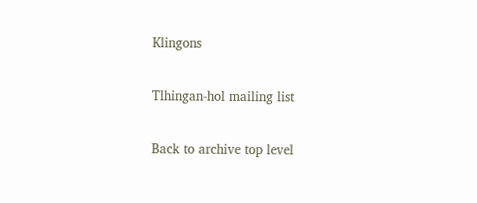Klingons

Tlhingan-hol mailing list

Back to archive top level